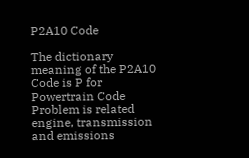P2A10 Code

The dictionary meaning of the P2A10 Code is P for Powertrain Code Problem is related engine, transmission and emissions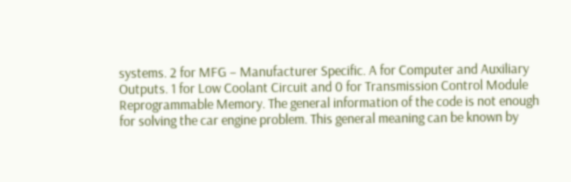systems. 2 for MFG – Manufacturer Specific. A for Computer and Auxiliary Outputs. 1 for Low Coolant Circuit and 0 for Transmission Control Module Reprogrammable Memory. The general information of the code is not enough for solving the car engine problem. This general meaning can be known by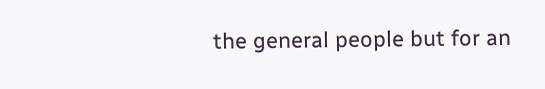the general people but for an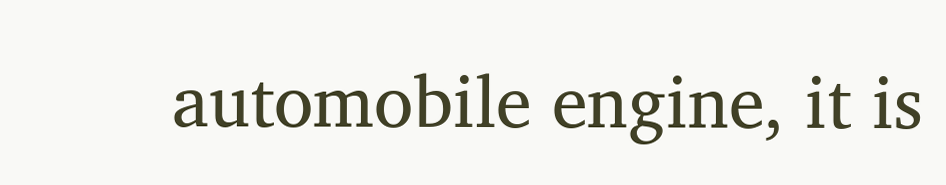automobile engine, it is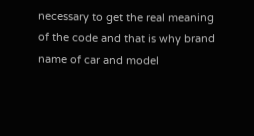necessary to get the real meaning of the code and that is why brand name of car and model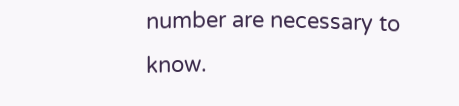number are necessary to know.